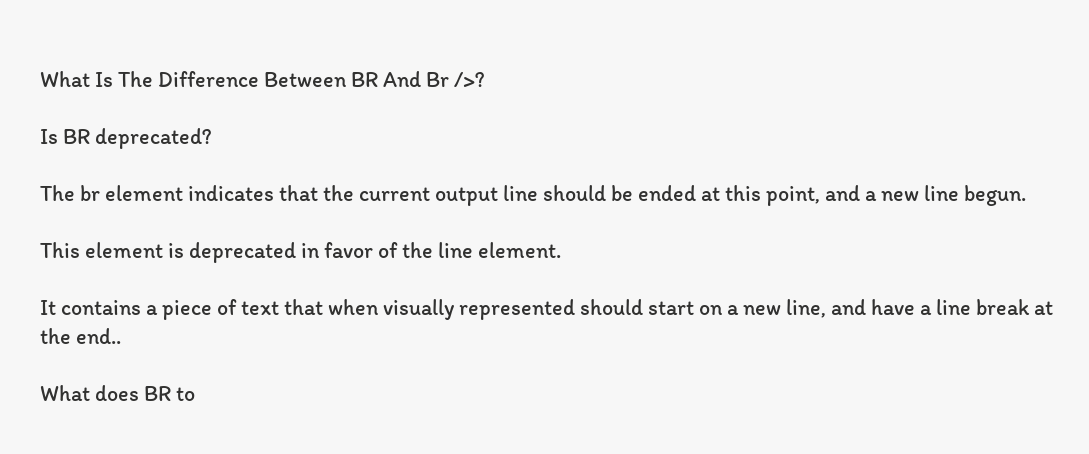What Is The Difference Between BR And Br />?

Is BR deprecated?

The br element indicates that the current output line should be ended at this point, and a new line begun.

This element is deprecated in favor of the line element.

It contains a piece of text that when visually represented should start on a new line, and have a line break at the end..

What does BR to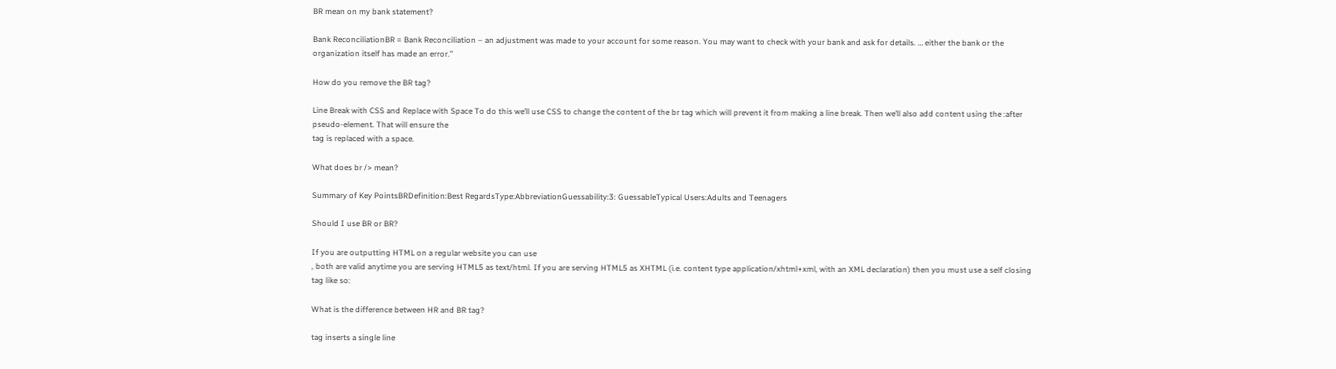BR mean on my bank statement?

Bank ReconciliationBR = Bank Reconciliation – an adjustment was made to your account for some reason. You may want to check with your bank and ask for details. … either the bank or the organization itself has made an error.”

How do you remove the BR tag?

Line Break with CSS and Replace with Space To do this we’ll use CSS to change the content of the br tag which will prevent it from making a line break. Then we’ll also add content using the :after pseudo-element. That will ensure the
tag is replaced with a space.

What does br /> mean?

Summary of Key PointsBRDefinition:Best RegardsType:AbbreviationGuessability:3: GuessableTypical Users:Adults and Teenagers

Should I use BR or BR?

If you are outputting HTML on a regular website you can use
, both are valid anytime you are serving HTML5 as text/html. If you are serving HTML5 as XHTML (i.e. content type application/xhtml+xml, with an XML declaration) then you must use a self closing tag like so:

What is the difference between HR and BR tag?

tag inserts a single line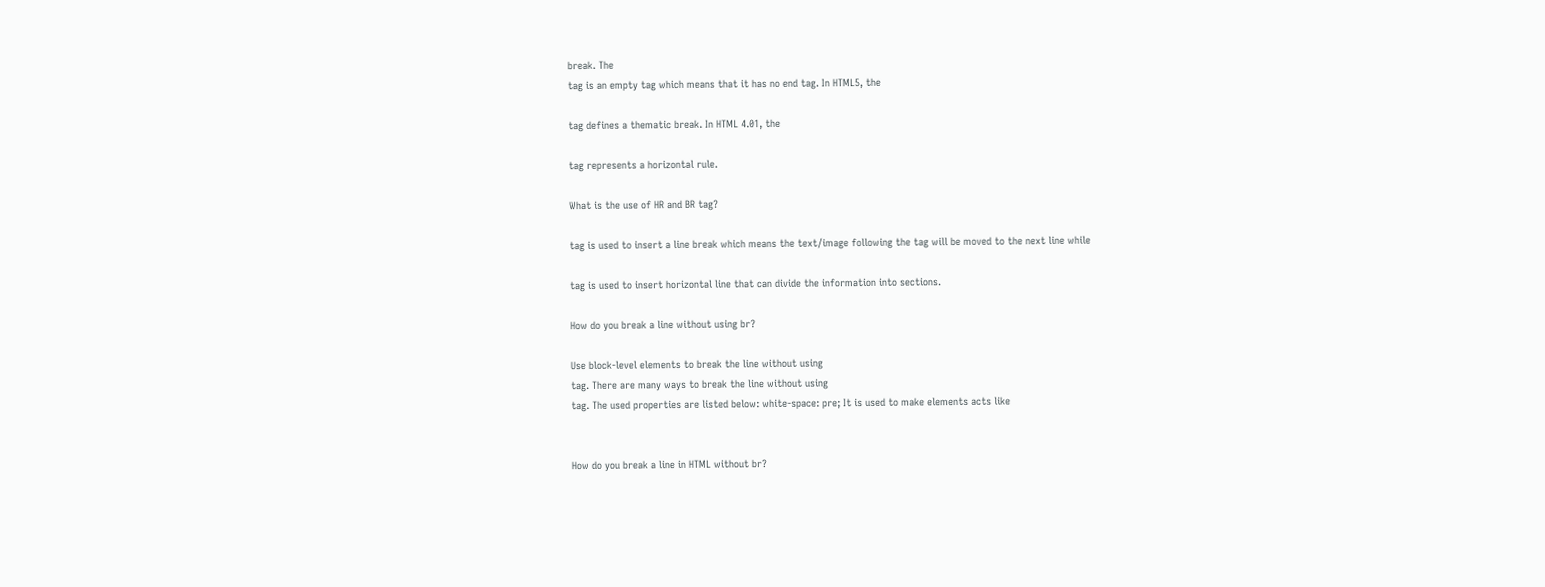break. The
tag is an empty tag which means that it has no end tag. In HTML5, the

tag defines a thematic break. In HTML 4.01, the

tag represents a horizontal rule.

What is the use of HR and BR tag?

tag is used to insert a line break which means the text/image following the tag will be moved to the next line while

tag is used to insert horizontal line that can divide the information into sections.

How do you break a line without using br?

Use block-level elements to break the line without using
tag. There are many ways to break the line without using
tag. The used properties are listed below: white-space: pre; It is used to make elements acts like


How do you break a line in HTML without br?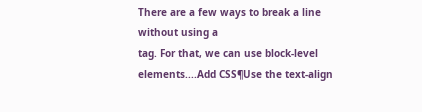There are a few ways to break a line without using a
tag. For that, we can use block-level elements....Add CSS¶Use the text-align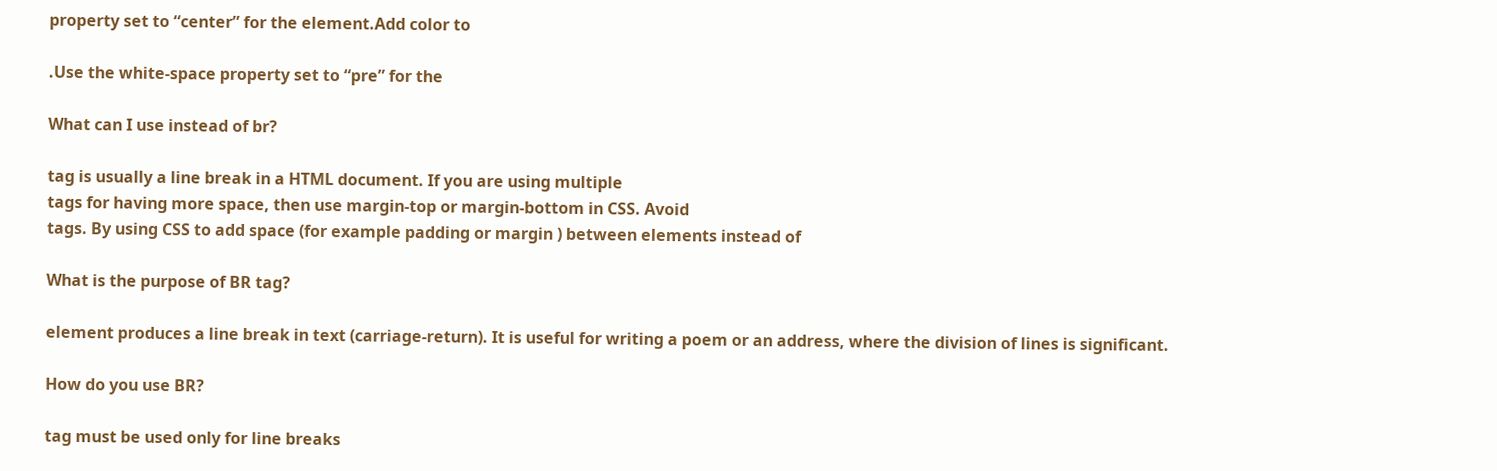property set to “center” for the element.Add color to

.Use the white-space property set to “pre” for the

What can I use instead of br?

tag is usually a line break in a HTML document. If you are using multiple
tags for having more space, then use margin-top or margin-bottom in CSS. Avoid
tags. By using CSS to add space (for example padding or margin ) between elements instead of

What is the purpose of BR tag?

element produces a line break in text (carriage-return). It is useful for writing a poem or an address, where the division of lines is significant.

How do you use BR?

tag must be used only for line breaks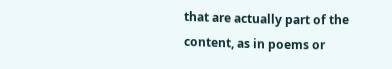that are actually part of the content, as in poems or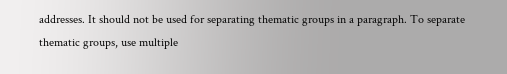addresses. It should not be used for separating thematic groups in a paragraph. To separate thematic groups, use multiple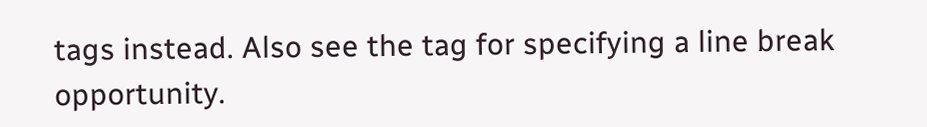tags instead. Also see the tag for specifying a line break opportunity.